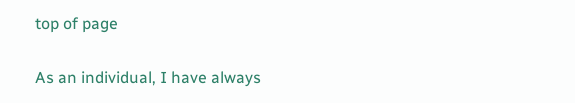top of page


As an individual, I have always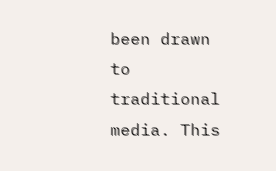been drawn to traditional media. This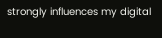strongly influences my digital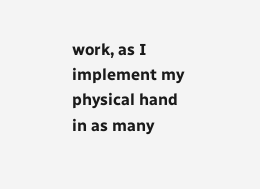work, as I implement my physical hand in as many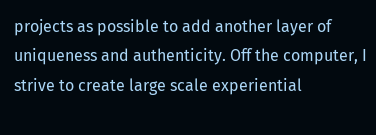projects as possible to add another layer of uniqueness and authenticity. Off the computer, I strive to create large scale experiential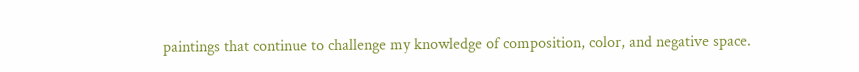paintings that continue to challenge my knowledge of composition, color, and negative space.